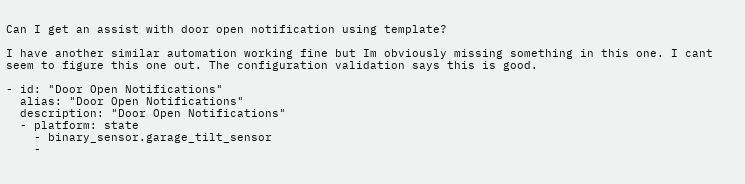Can I get an assist with door open notification using template?

I have another similar automation working fine but Im obviously missing something in this one. I cant seem to figure this one out. The configuration validation says this is good.

- id: "Door Open Notifications"
  alias: "Door Open Notifications"
  description: "Door Open Notifications"
  - platform: state
    - binary_sensor.garage_tilt_sensor
    -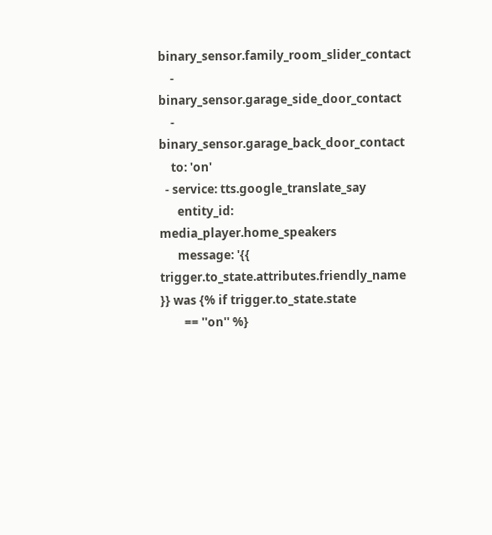binary_sensor.family_room_slider_contact
    - binary_sensor.garage_side_door_contact
    - binary_sensor.garage_back_door_contact
    to: 'on'
  - service: tts.google_translate_say
      entity_id: media_player.home_speakers
      message: '{{ trigger.to_state.attributes.friendly_name }} was {% if trigger.to_state.state
        == ''on'' %}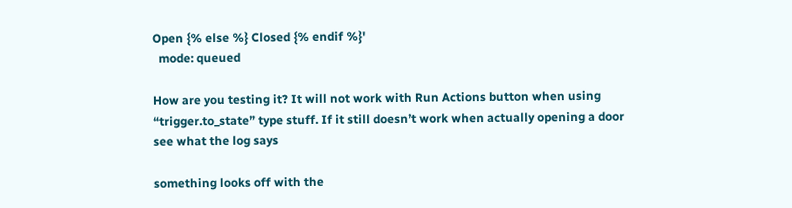Open {% else %} Closed {% endif %}'
  mode: queued

How are you testing it? It will not work with Run Actions button when using “trigger.to_state” type stuff. If it still doesn’t work when actually opening a door see what the log says

something looks off with the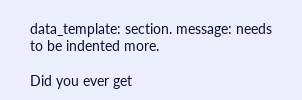data_template: section. message: needs to be indented more.

Did you ever get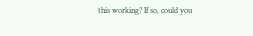this working? If so, could you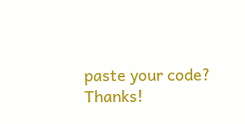paste your code? Thanks!